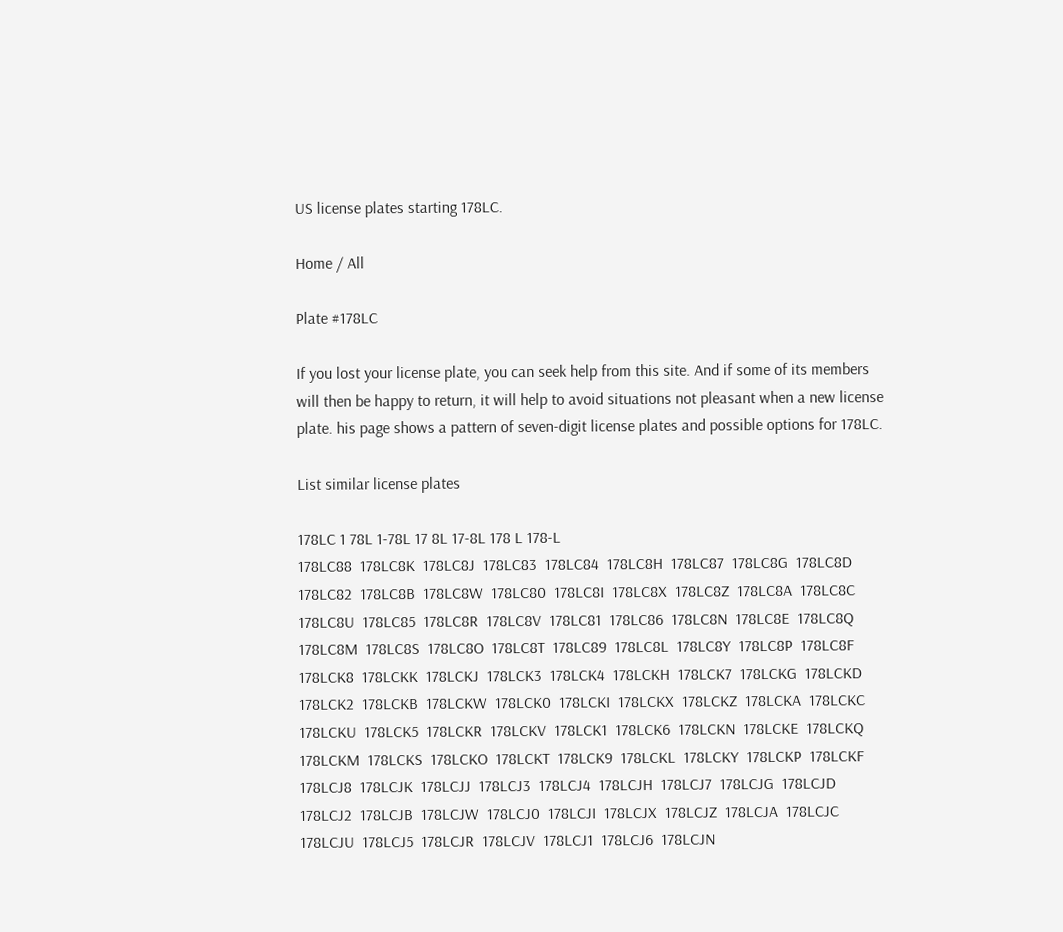US license plates starting 178LC.

Home / All

Plate #178LC

If you lost your license plate, you can seek help from this site. And if some of its members will then be happy to return, it will help to avoid situations not pleasant when a new license plate. his page shows a pattern of seven-digit license plates and possible options for 178LC.

List similar license plates

178LC 1 78L 1-78L 17 8L 17-8L 178 L 178-L
178LC88  178LC8K  178LC8J  178LC83  178LC84  178LC8H  178LC87  178LC8G  178LC8D  178LC82  178LC8B  178LC8W  178LC80  178LC8I  178LC8X  178LC8Z  178LC8A  178LC8C  178LC8U  178LC85  178LC8R  178LC8V  178LC81  178LC86  178LC8N  178LC8E  178LC8Q  178LC8M  178LC8S  178LC8O  178LC8T  178LC89  178LC8L  178LC8Y  178LC8P  178LC8F
178LCK8  178LCKK  178LCKJ  178LCK3  178LCK4  178LCKH  178LCK7  178LCKG  178LCKD  178LCK2  178LCKB  178LCKW  178LCK0  178LCKI  178LCKX  178LCKZ  178LCKA  178LCKC  178LCKU  178LCK5  178LCKR  178LCKV  178LCK1  178LCK6  178LCKN  178LCKE  178LCKQ  178LCKM  178LCKS  178LCKO  178LCKT  178LCK9  178LCKL  178LCKY  178LCKP  178LCKF
178LCJ8  178LCJK  178LCJJ  178LCJ3  178LCJ4  178LCJH  178LCJ7  178LCJG  178LCJD  178LCJ2  178LCJB  178LCJW  178LCJ0  178LCJI  178LCJX  178LCJZ  178LCJA  178LCJC  178LCJU  178LCJ5  178LCJR  178LCJV  178LCJ1  178LCJ6  178LCJN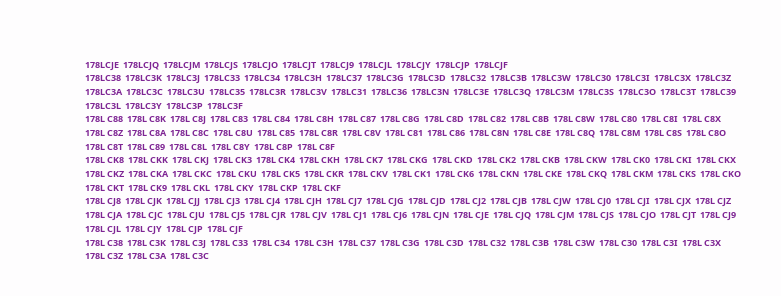178LCJE  178LCJQ  178LCJM  178LCJS  178LCJO  178LCJT  178LCJ9  178LCJL  178LCJY  178LCJP  178LCJF
178LC38  178LC3K  178LC3J  178LC33  178LC34  178LC3H  178LC37  178LC3G  178LC3D  178LC32  178LC3B  178LC3W  178LC30  178LC3I  178LC3X  178LC3Z  178LC3A  178LC3C  178LC3U  178LC35  178LC3R  178LC3V  178LC31  178LC36  178LC3N  178LC3E  178LC3Q  178LC3M  178LC3S  178LC3O  178LC3T  178LC39  178LC3L  178LC3Y  178LC3P  178LC3F
178L C88  178L C8K  178L C8J  178L C83  178L C84  178L C8H  178L C87  178L C8G  178L C8D  178L C82  178L C8B  178L C8W  178L C80  178L C8I  178L C8X  178L C8Z  178L C8A  178L C8C  178L C8U  178L C85  178L C8R  178L C8V  178L C81  178L C86  178L C8N  178L C8E  178L C8Q  178L C8M  178L C8S  178L C8O  178L C8T  178L C89  178L C8L  178L C8Y  178L C8P  178L C8F
178L CK8  178L CKK  178L CKJ  178L CK3  178L CK4  178L CKH  178L CK7  178L CKG  178L CKD  178L CK2  178L CKB  178L CKW  178L CK0  178L CKI  178L CKX  178L CKZ  178L CKA  178L CKC  178L CKU  178L CK5  178L CKR  178L CKV  178L CK1  178L CK6  178L CKN  178L CKE  178L CKQ  178L CKM  178L CKS  178L CKO  178L CKT  178L CK9  178L CKL  178L CKY  178L CKP  178L CKF
178L CJ8  178L CJK  178L CJJ  178L CJ3  178L CJ4  178L CJH  178L CJ7  178L CJG  178L CJD  178L CJ2  178L CJB  178L CJW  178L CJ0  178L CJI  178L CJX  178L CJZ  178L CJA  178L CJC  178L CJU  178L CJ5  178L CJR  178L CJV  178L CJ1  178L CJ6  178L CJN  178L CJE  178L CJQ  178L CJM  178L CJS  178L CJO  178L CJT  178L CJ9  178L CJL  178L CJY  178L CJP  178L CJF
178L C38  178L C3K  178L C3J  178L C33  178L C34  178L C3H  178L C37  178L C3G  178L C3D  178L C32  178L C3B  178L C3W  178L C30  178L C3I  178L C3X  178L C3Z  178L C3A  178L C3C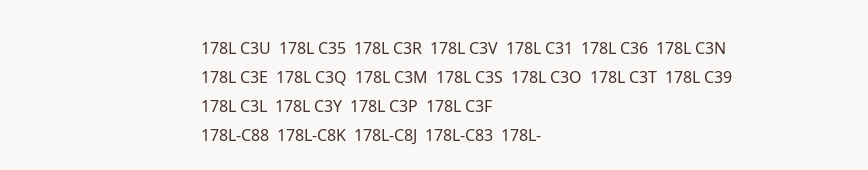178L C3U  178L C35  178L C3R  178L C3V  178L C31  178L C36  178L C3N  178L C3E  178L C3Q  178L C3M  178L C3S  178L C3O  178L C3T  178L C39  178L C3L  178L C3Y  178L C3P  178L C3F
178L-C88  178L-C8K  178L-C8J  178L-C83  178L-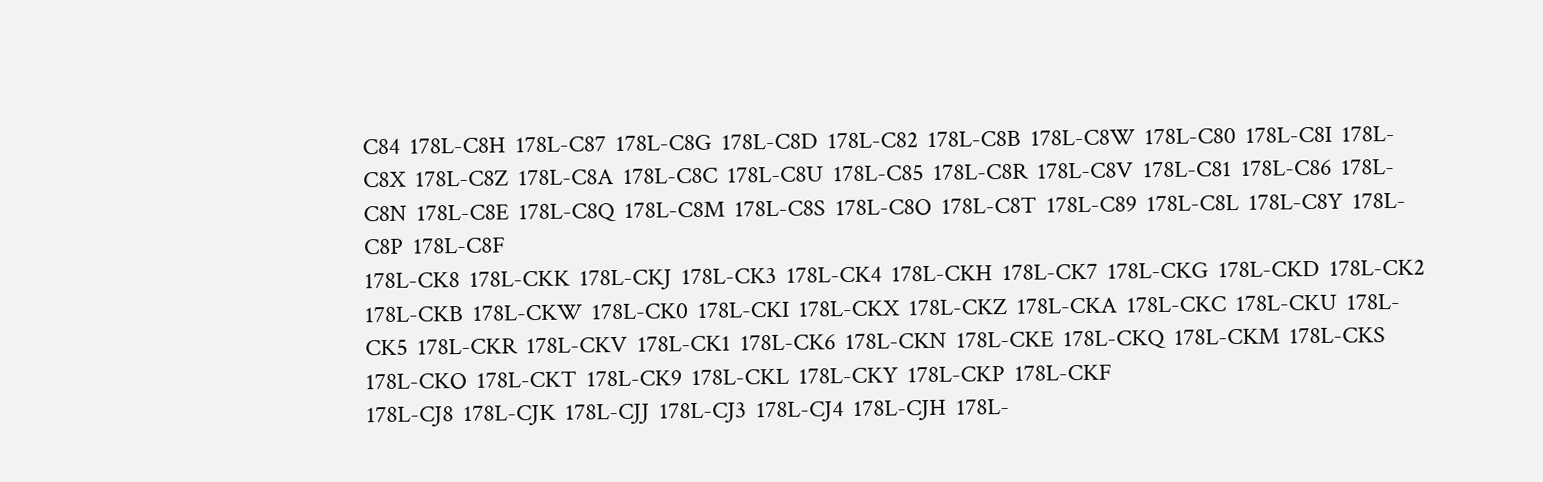C84  178L-C8H  178L-C87  178L-C8G  178L-C8D  178L-C82  178L-C8B  178L-C8W  178L-C80  178L-C8I  178L-C8X  178L-C8Z  178L-C8A  178L-C8C  178L-C8U  178L-C85  178L-C8R  178L-C8V  178L-C81  178L-C86  178L-C8N  178L-C8E  178L-C8Q  178L-C8M  178L-C8S  178L-C8O  178L-C8T  178L-C89  178L-C8L  178L-C8Y  178L-C8P  178L-C8F
178L-CK8  178L-CKK  178L-CKJ  178L-CK3  178L-CK4  178L-CKH  178L-CK7  178L-CKG  178L-CKD  178L-CK2  178L-CKB  178L-CKW  178L-CK0  178L-CKI  178L-CKX  178L-CKZ  178L-CKA  178L-CKC  178L-CKU  178L-CK5  178L-CKR  178L-CKV  178L-CK1  178L-CK6  178L-CKN  178L-CKE  178L-CKQ  178L-CKM  178L-CKS  178L-CKO  178L-CKT  178L-CK9  178L-CKL  178L-CKY  178L-CKP  178L-CKF
178L-CJ8  178L-CJK  178L-CJJ  178L-CJ3  178L-CJ4  178L-CJH  178L-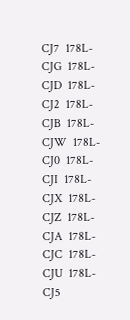CJ7  178L-CJG  178L-CJD  178L-CJ2  178L-CJB  178L-CJW  178L-CJ0  178L-CJI  178L-CJX  178L-CJZ  178L-CJA  178L-CJC  178L-CJU  178L-CJ5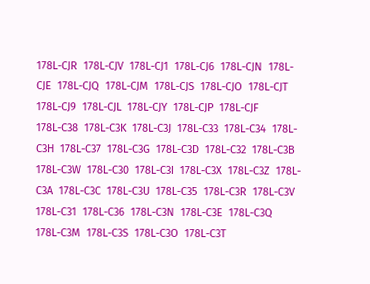178L-CJR  178L-CJV  178L-CJ1  178L-CJ6  178L-CJN  178L-CJE  178L-CJQ  178L-CJM  178L-CJS  178L-CJO  178L-CJT  178L-CJ9  178L-CJL  178L-CJY  178L-CJP  178L-CJF
178L-C38  178L-C3K  178L-C3J  178L-C33  178L-C34  178L-C3H  178L-C37  178L-C3G  178L-C3D  178L-C32  178L-C3B  178L-C3W  178L-C30  178L-C3I  178L-C3X  178L-C3Z  178L-C3A  178L-C3C  178L-C3U  178L-C35  178L-C3R  178L-C3V  178L-C31  178L-C36  178L-C3N  178L-C3E  178L-C3Q  178L-C3M  178L-C3S  178L-C3O  178L-C3T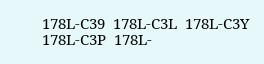178L-C39  178L-C3L  178L-C3Y  178L-C3P  178L-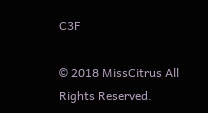C3F

© 2018 MissCitrus All Rights Reserved.